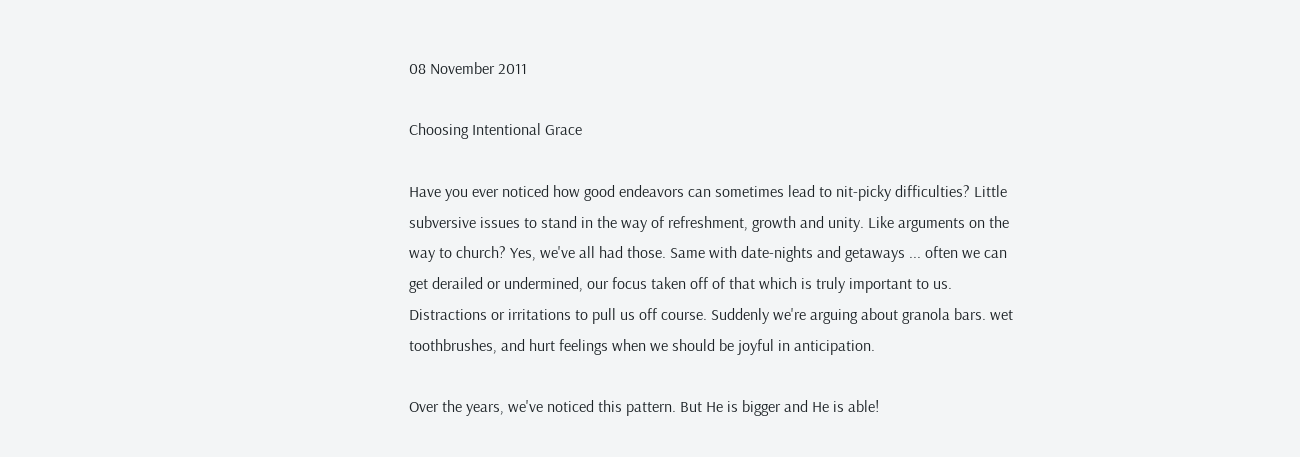08 November 2011

Choosing Intentional Grace

Have you ever noticed how good endeavors can sometimes lead to nit-picky difficulties? Little subversive issues to stand in the way of refreshment, growth and unity. Like arguments on the way to church? Yes, we've all had those. Same with date-nights and getaways ... often we can get derailed or undermined, our focus taken off of that which is truly important to us. Distractions or irritations to pull us off course. Suddenly we're arguing about granola bars. wet toothbrushes, and hurt feelings when we should be joyful in anticipation.

Over the years, we've noticed this pattern. But He is bigger and He is able!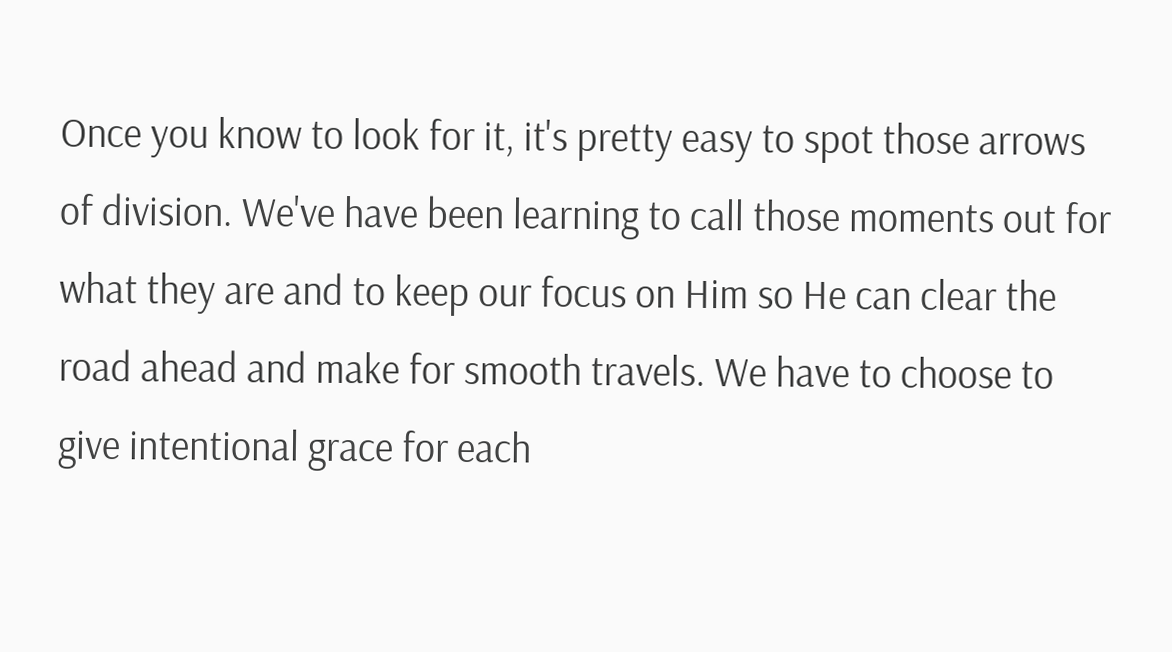Once you know to look for it, it's pretty easy to spot those arrows of division. We've have been learning to call those moments out for what they are and to keep our focus on Him so He can clear the road ahead and make for smooth travels. We have to choose to give intentional grace for each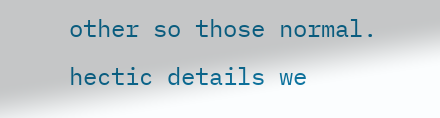other so those normal. hectic details we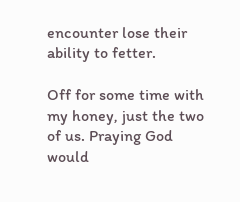encounter lose their ability to fetter.

Off for some time with my honey, just the two of us. Praying God would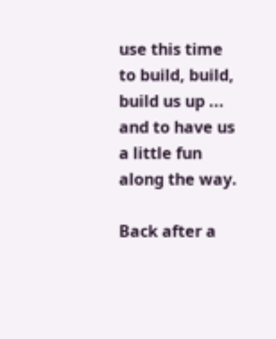use this time to build, build, build us up ... and to have us a little fun along the way.

Back after a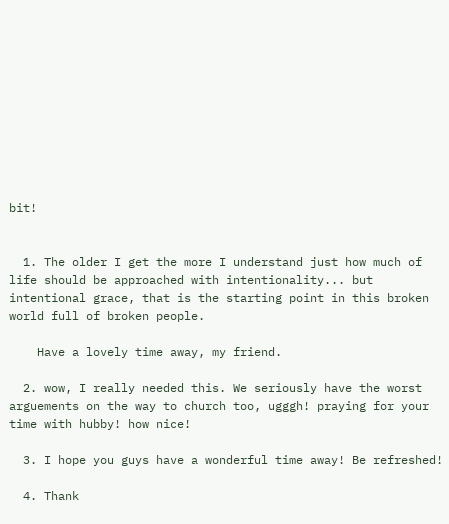bit!


  1. The older I get the more I understand just how much of life should be approached with intentionality... but intentional grace, that is the starting point in this broken world full of broken people.

    Have a lovely time away, my friend.

  2. wow, I really needed this. We seriously have the worst arguements on the way to church too, ugggh! praying for your time with hubby! how nice!

  3. I hope you guys have a wonderful time away! Be refreshed!

  4. Thank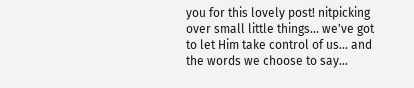you for this lovely post! nitpicking over small little things... we've got to let Him take control of us... and the words we choose to say...